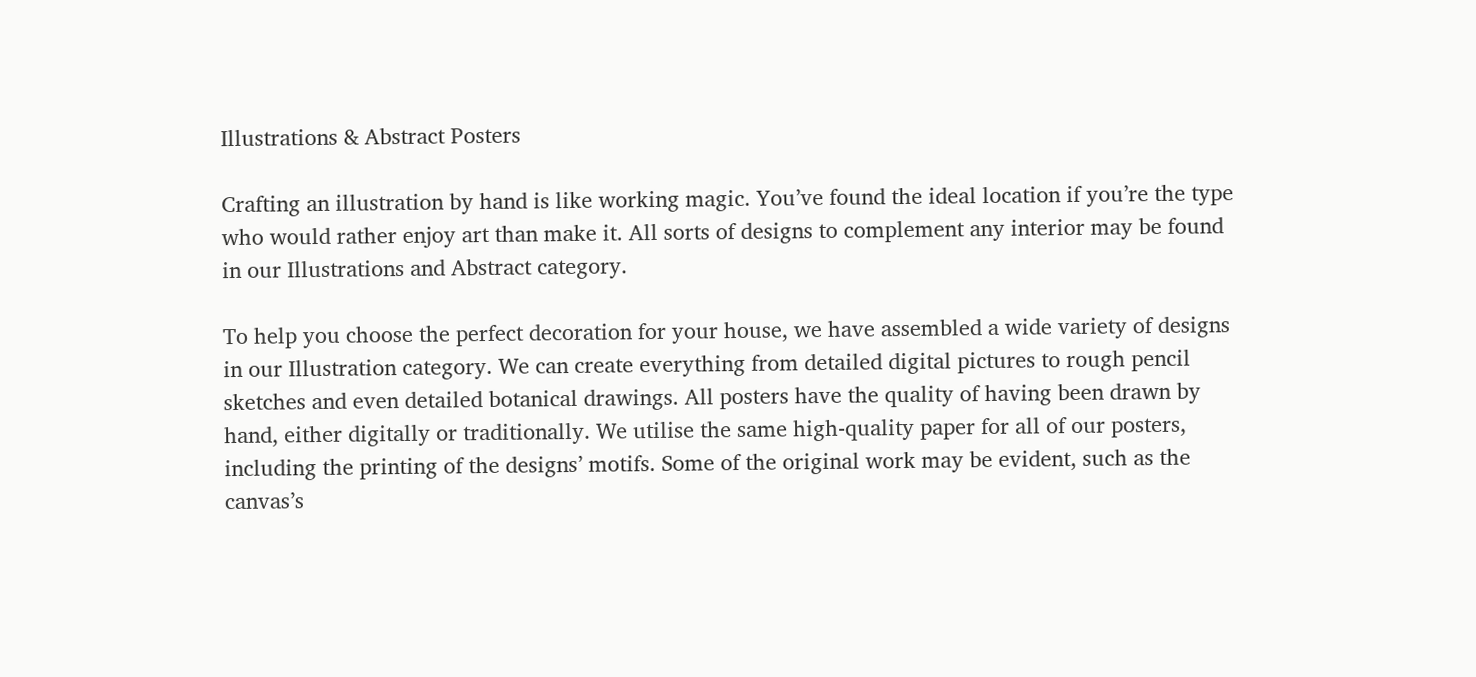Illustrations & Abstract Posters

Crafting an illustration by hand is like working magic. You’ve found the ideal location if you’re the type who would rather enjoy art than make it. All sorts of designs to complement any interior may be found in our Illustrations and Abstract category.

To help you choose the perfect decoration for your house, we have assembled a wide variety of designs in our Illustration category. We can create everything from detailed digital pictures to rough pencil sketches and even detailed botanical drawings. All posters have the quality of having been drawn by hand, either digitally or traditionally. We utilise the same high-quality paper for all of our posters, including the printing of the designs’ motifs. Some of the original work may be evident, such as the canvas’s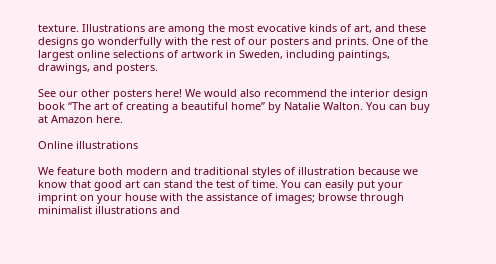texture. Illustrations are among the most evocative kinds of art, and these designs go wonderfully with the rest of our posters and prints. One of the largest online selections of artwork in Sweden, including paintings, drawings, and posters.

See our other posters here! We would also recommend the interior design book “The art of creating a beautiful home” by Natalie Walton. You can buy at Amazon here.

Online illustrations

We feature both modern and traditional styles of illustration because we know that good art can stand the test of time. You can easily put your imprint on your house with the assistance of images; browse through minimalist illustrations and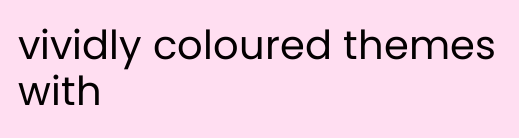vividly coloured themes with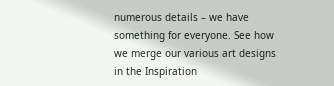numerous details – we have something for everyone. See how we merge our various art designs in the Inspiration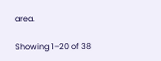area.

Showing 1–20 of 38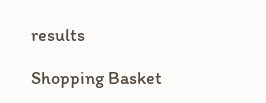results

Shopping Basket